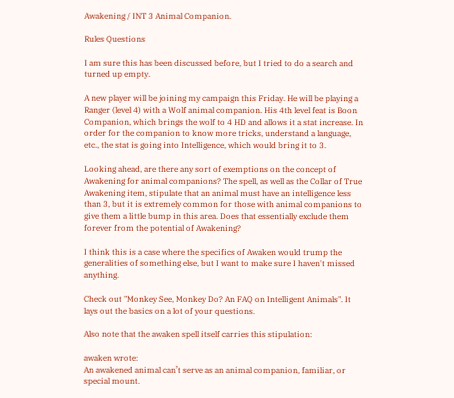Awakening / INT 3 Animal Companion.

Rules Questions

I am sure this has been discussed before, but I tried to do a search and turned up empty.

A new player will be joining my campaign this Friday. He will be playing a Ranger (level 4) with a Wolf animal companion. His 4th level feat is Boon Companion, which brings the wolf to 4 HD and allows it a stat increase. In order for the companion to know more tricks, understand a language, etc., the stat is going into Intelligence, which would bring it to 3.

Looking ahead, are there any sort of exemptions on the concept of Awakening for animal companions? The spell, as well as the Collar of True Awakening item, stipulate that an animal must have an intelligence less than 3, but it is extremely common for those with animal companions to give them a little bump in this area. Does that essentially exclude them forever from the potential of Awakening?

I think this is a case where the specifics of Awaken would trump the generalities of something else, but I want to make sure I haven't missed anything.

Check out "Monkey See, Monkey Do? An FAQ on Intelligent Animals". It lays out the basics on a lot of your questions.

Also note that the awaken spell itself carries this stipulation:

awaken wrote:
An awakened animal can’t serve as an animal companion, familiar, or special mount.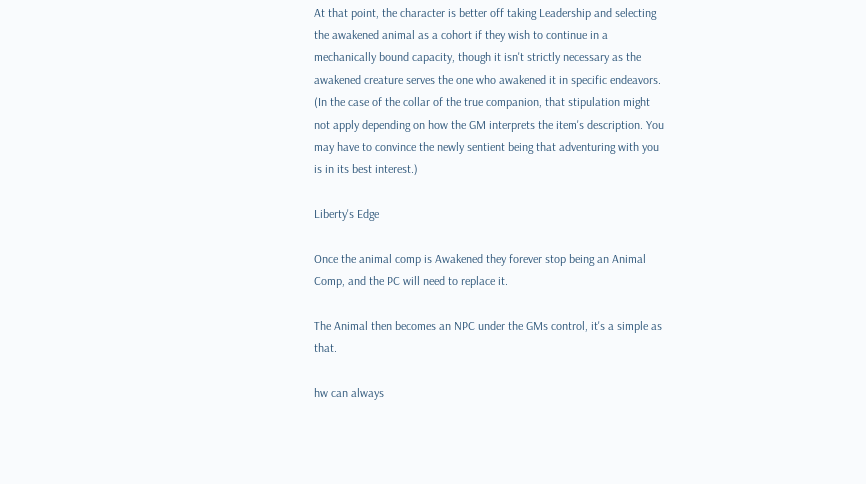At that point, the character is better off taking Leadership and selecting the awakened animal as a cohort if they wish to continue in a mechanically bound capacity, though it isn't strictly necessary as the awakened creature serves the one who awakened it in specific endeavors. (In the case of the collar of the true companion, that stipulation might not apply depending on how the GM interprets the item's description. You may have to convince the newly sentient being that adventuring with you is in its best interest.)

Liberty's Edge

Once the animal comp is Awakened they forever stop being an Animal Comp, and the PC will need to replace it.

The Animal then becomes an NPC under the GMs control, it's a simple as that.

hw can always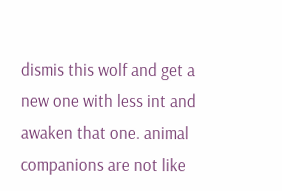dismis this wolf and get a new one with less int and awaken that one. animal companions are not like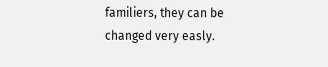familiers, they can be changed very easly.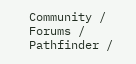Community / Forums / Pathfinder /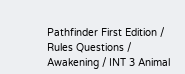Pathfinder First Edition / Rules Questions / Awakening / INT 3 Animal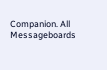Companion. All Messageboards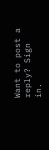Want to post a reply? Sign in.